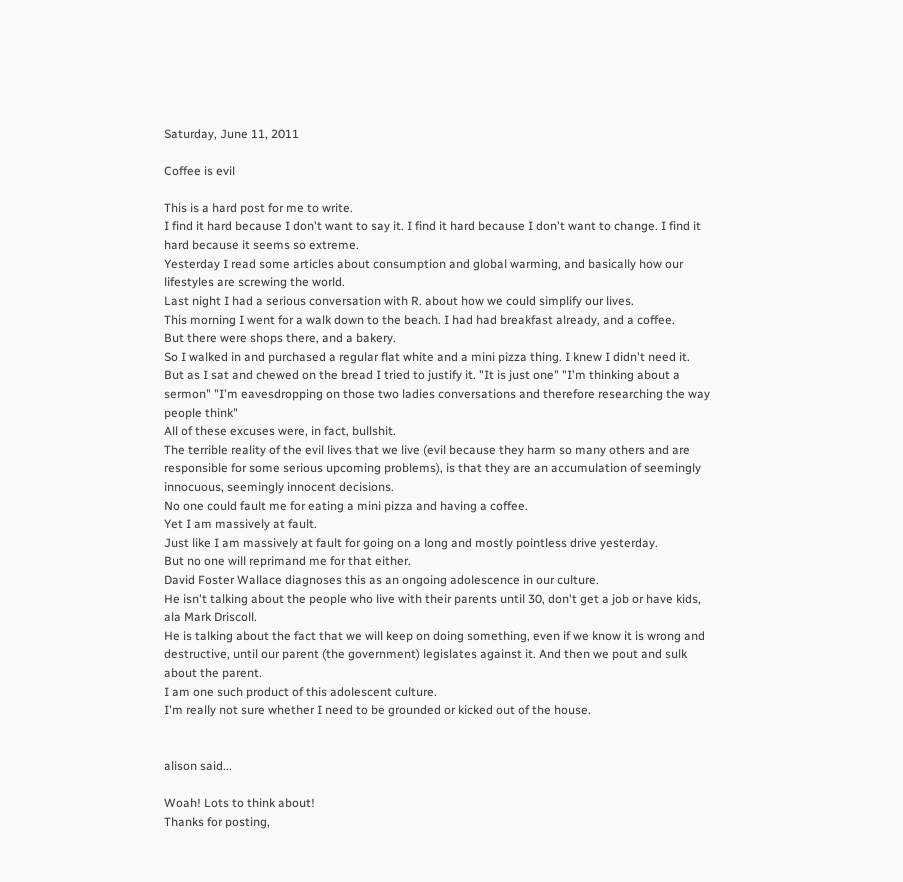Saturday, June 11, 2011

Coffee is evil

This is a hard post for me to write.
I find it hard because I don't want to say it. I find it hard because I don't want to change. I find it hard because it seems so extreme.
Yesterday I read some articles about consumption and global warming, and basically how our lifestyles are screwing the world.
Last night I had a serious conversation with R. about how we could simplify our lives.
This morning I went for a walk down to the beach. I had had breakfast already, and a coffee.
But there were shops there, and a bakery.
So I walked in and purchased a regular flat white and a mini pizza thing. I knew I didn't need it. But as I sat and chewed on the bread I tried to justify it. "It is just one" "I'm thinking about a sermon" "I'm eavesdropping on those two ladies conversations and therefore researching the way people think"
All of these excuses were, in fact, bullshit.
The terrible reality of the evil lives that we live (evil because they harm so many others and are responsible for some serious upcoming problems), is that they are an accumulation of seemingly innocuous, seemingly innocent decisions.
No one could fault me for eating a mini pizza and having a coffee.
Yet I am massively at fault.
Just like I am massively at fault for going on a long and mostly pointless drive yesterday.
But no one will reprimand me for that either.
David Foster Wallace diagnoses this as an ongoing adolescence in our culture.
He isn't talking about the people who live with their parents until 30, don't get a job or have kids, ala Mark Driscoll.
He is talking about the fact that we will keep on doing something, even if we know it is wrong and destructive, until our parent (the government) legislates against it. And then we pout and sulk about the parent.
I am one such product of this adolescent culture.
I'm really not sure whether I need to be grounded or kicked out of the house.


alison said...

Woah! Lots to think about!
Thanks for posting,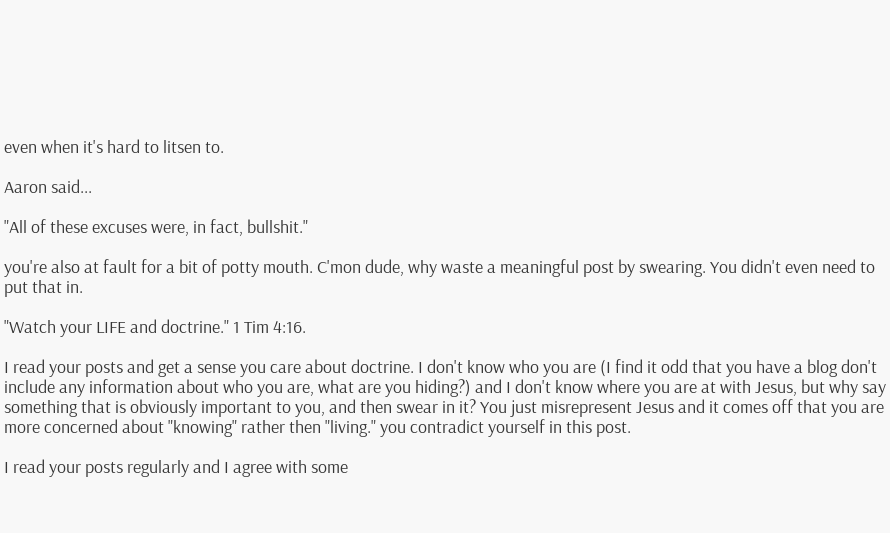even when it's hard to litsen to.

Aaron said...

"All of these excuses were, in fact, bullshit."

you're also at fault for a bit of potty mouth. C'mon dude, why waste a meaningful post by swearing. You didn't even need to put that in.

"Watch your LIFE and doctrine." 1 Tim 4:16.

I read your posts and get a sense you care about doctrine. I don't know who you are (I find it odd that you have a blog don't include any information about who you are, what are you hiding?) and I don't know where you are at with Jesus, but why say something that is obviously important to you, and then swear in it? You just misrepresent Jesus and it comes off that you are more concerned about "knowing" rather then "living." you contradict yourself in this post.

I read your posts regularly and I agree with some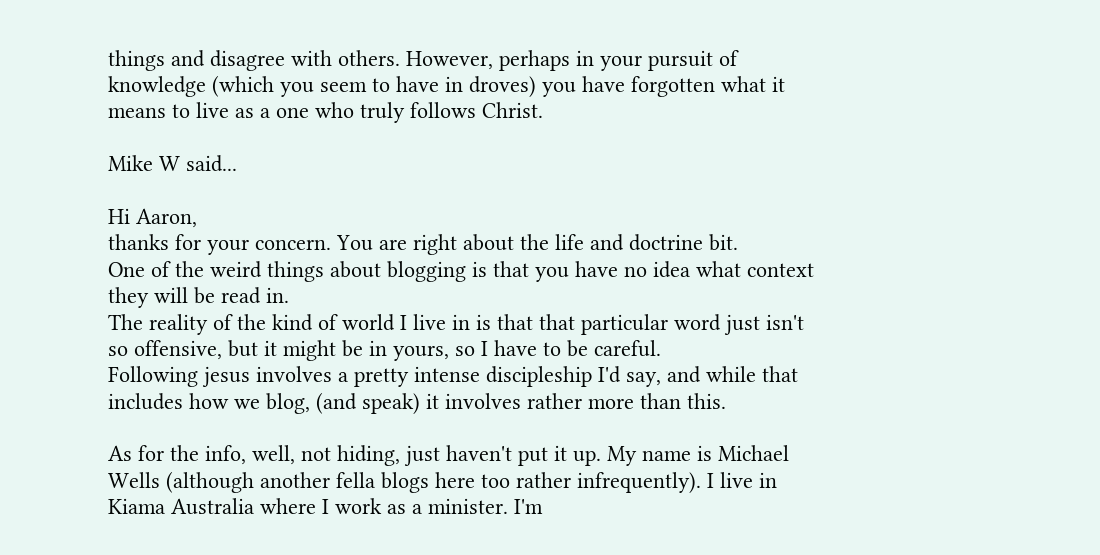things and disagree with others. However, perhaps in your pursuit of knowledge (which you seem to have in droves) you have forgotten what it means to live as a one who truly follows Christ.

Mike W said...

Hi Aaron,
thanks for your concern. You are right about the life and doctrine bit.
One of the weird things about blogging is that you have no idea what context they will be read in.
The reality of the kind of world I live in is that that particular word just isn't so offensive, but it might be in yours, so I have to be careful.
Following jesus involves a pretty intense discipleship I'd say, and while that includes how we blog, (and speak) it involves rather more than this.

As for the info, well, not hiding, just haven't put it up. My name is Michael Wells (although another fella blogs here too rather infrequently). I live in Kiama Australia where I work as a minister. I'm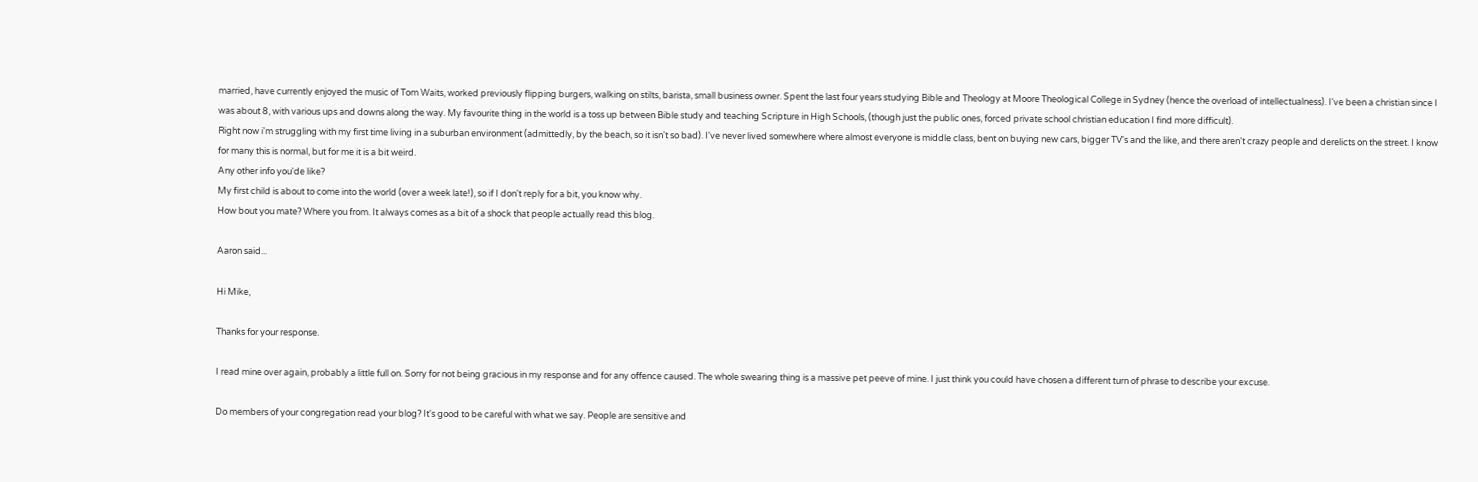married, have currently enjoyed the music of Tom Waits, worked previously flipping burgers, walking on stilts, barista, small business owner. Spent the last four years studying Bible and Theology at Moore Theological College in Sydney (hence the overload of intellectualness). I've been a christian since I was about 8, with various ups and downs along the way. My favourite thing in the world is a toss up between Bible study and teaching Scripture in High Schools, (though just the public ones, forced private school christian education I find more difficult).
Right now i'm struggling with my first time living in a suburban environment (admittedly, by the beach, so it isn't so bad). I've never lived somewhere where almost everyone is middle class, bent on buying new cars, bigger TV's and the like, and there aren't crazy people and derelicts on the street. I know for many this is normal, but for me it is a bit weird.
Any other info you'de like?
My first child is about to come into the world (over a week late!), so if I don't reply for a bit, you know why.
How bout you mate? Where you from. It always comes as a bit of a shock that people actually read this blog.

Aaron said...

Hi Mike,

Thanks for your response.

I read mine over again, probably a little full on. Sorry for not being gracious in my response and for any offence caused. The whole swearing thing is a massive pet peeve of mine. I just think you could have chosen a different turn of phrase to describe your excuse.

Do members of your congregation read your blog? It's good to be careful with what we say. People are sensitive and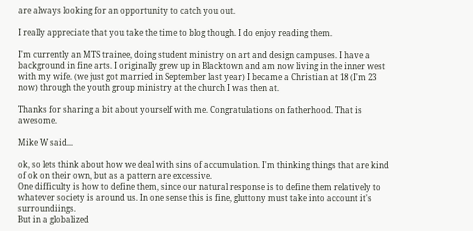are always looking for an opportunity to catch you out.

I really appreciate that you take the time to blog though. I do enjoy reading them.

I'm currently an MTS trainee, doing student ministry on art and design campuses. I have a background in fine arts. I originally grew up in Blacktown and am now living in the inner west with my wife. (we just got married in September last year) I became a Christian at 18 (I'm 23 now) through the youth group ministry at the church I was then at.

Thanks for sharing a bit about yourself with me. Congratulations on fatherhood. That is awesome.

Mike W said...

ok, so lets think about how we deal with sins of accumulation. I'm thinking things that are kind of ok on their own, but as a pattern are excessive.
One difficulty is how to define them, since our natural response is to define them relatively to whatever society is around us. In one sense this is fine, gluttony must take into account it's surroundiings.
But in a globalized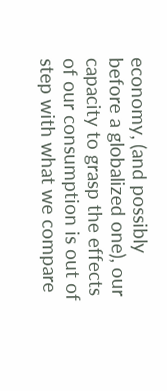economy, (and possibly before a globalized one), our capacity to grasp the effects of our consumption is out of step with what we compare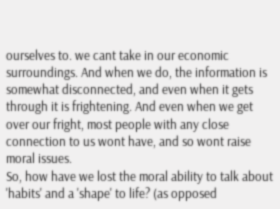ourselves to. we cant take in our economic surroundings. And when we do, the information is somewhat disconnected, and even when it gets through it is frightening. And even when we get over our fright, most people with any close connection to us wont have, and so wont raise moral issues.
So, how have we lost the moral ability to talk about 'habits' and a 'shape' to life? (as opposed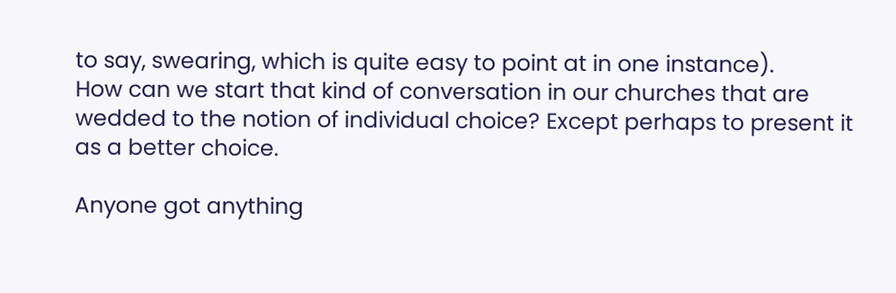to say, swearing, which is quite easy to point at in one instance).
How can we start that kind of conversation in our churches that are wedded to the notion of individual choice? Except perhaps to present it as a better choice.

Anyone got anything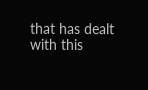that has dealt with this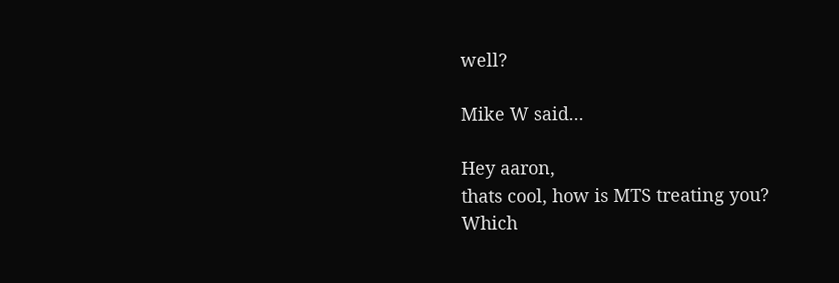well?

Mike W said...

Hey aaron,
thats cool, how is MTS treating you?
Which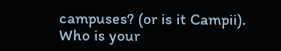campuses? (or is it Campii).
Who is your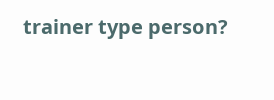trainer type person?